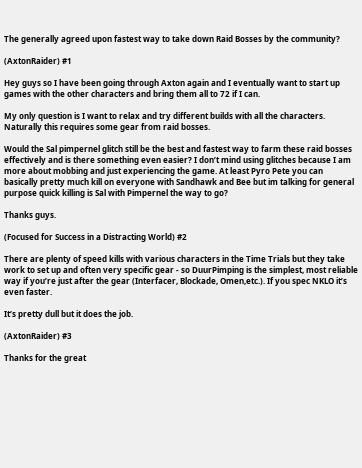The generally agreed upon fastest way to take down Raid Bosses by the community?

(AxtonRaider) #1

Hey guys so I have been going through Axton again and I eventually want to start up games with the other characters and bring them all to 72 if I can.

My only question is I want to relax and try different builds with all the characters. Naturally this requires some gear from raid bosses.

Would the Sal pimpernel glitch still be the best and fastest way to farm these raid bosses effectively and is there something even easier? I don’t mind using glitches because I am more about mobbing and just experiencing the game. At least Pyro Pete you can basically pretty much kill on everyone with Sandhawk and Bee but im talking for general purpose quick killing is Sal with Pimpernel the way to go?

Thanks guys.

(Focused for Success in a Distracting World) #2

There are plenty of speed kills with various characters in the Time Trials but they take work to set up and often very specific gear - so DuurPimping is the simplest, most reliable way if you’re just after the gear (Interfacer, Blockade, Omen,etc.). If you spec NKLO it’s even faster.

It’s pretty dull but it does the job.

(AxtonRaider) #3

Thanks for the great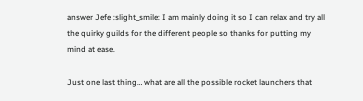answer Jefe :slight_smile: I am mainly doing it so I can relax and try all the quirky guilds for the different people so thanks for putting my mind at ease.

Just one last thing… what are all the possible rocket launchers that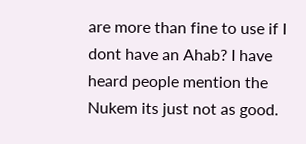are more than fine to use if I dont have an Ahab? I have heard people mention the Nukem its just not as good.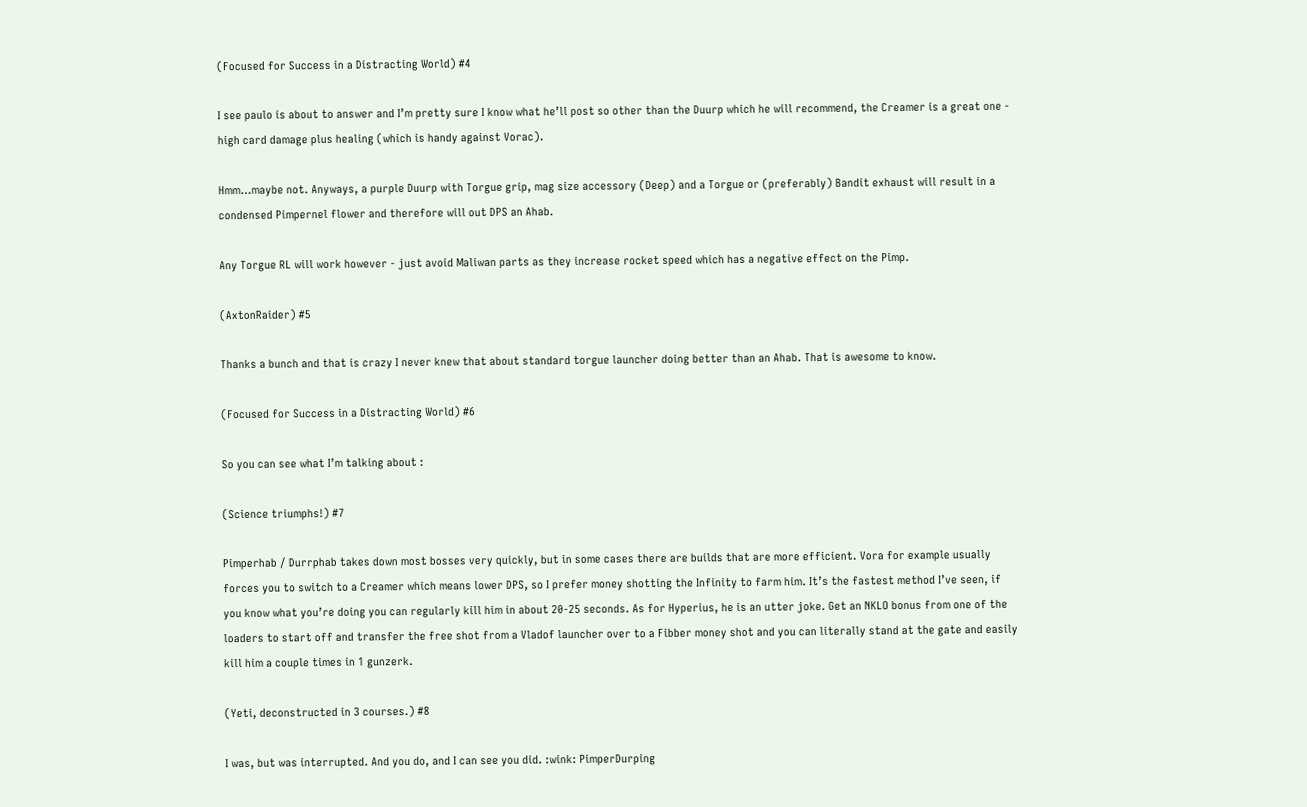(Focused for Success in a Distracting World) #4

I see paulo is about to answer and I’m pretty sure I know what he’ll post so other than the Duurp which he will recommend, the Creamer is a great one - high card damage plus healing (which is handy against Vorac).

Hmm…maybe not. Anyways, a purple Duurp with Torgue grip, mag size accessory (Deep) and a Torgue or (preferably) Bandit exhaust will result in a condensed Pimpernel flower and therefore will out DPS an Ahab.

Any Torgue RL will work however - just avoid Maliwan parts as they increase rocket speed which has a negative effect on the Pimp.

(AxtonRaider) #5

Thanks a bunch and that is crazy I never knew that about standard torgue launcher doing better than an Ahab. That is awesome to know.

(Focused for Success in a Distracting World) #6

So you can see what I’m talking about :

(Science triumphs!) #7

Pimperhab / Durrphab takes down most bosses very quickly, but in some cases there are builds that are more efficient. Vora for example usually forces you to switch to a Creamer which means lower DPS, so I prefer money shotting the Infinity to farm him. It’s the fastest method I’ve seen, if you know what you’re doing you can regularly kill him in about 20-25 seconds. As for Hyperius, he is an utter joke. Get an NKLO bonus from one of the loaders to start off and transfer the free shot from a Vladof launcher over to a Fibber money shot and you can literally stand at the gate and easily kill him a couple times in 1 gunzerk.

(Yeti, deconstructed in 3 courses.) #8

I was, but was interrupted. And you do, and I can see you did. :wink: PimperDurping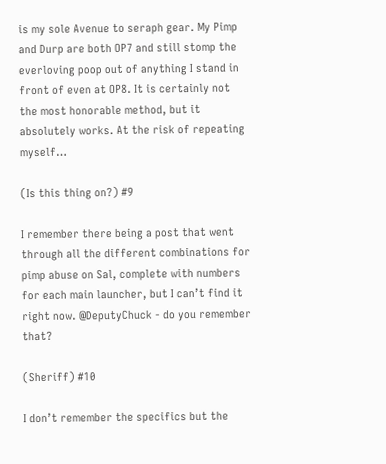is my sole Avenue to seraph gear. My Pimp and Durp are both OP7 and still stomp the everloving poop out of anything I stand in front of even at OP8. It is certainly not the most honorable method, but it absolutely works. At the risk of repeating myself…

(Is this thing on?) #9

I remember there being a post that went through all the different combinations for pimp abuse on Sal, complete with numbers for each main launcher, but I can’t find it right now. @DeputyChuck - do you remember that?

(Sheriff) #10

I don’t remember the specifics but the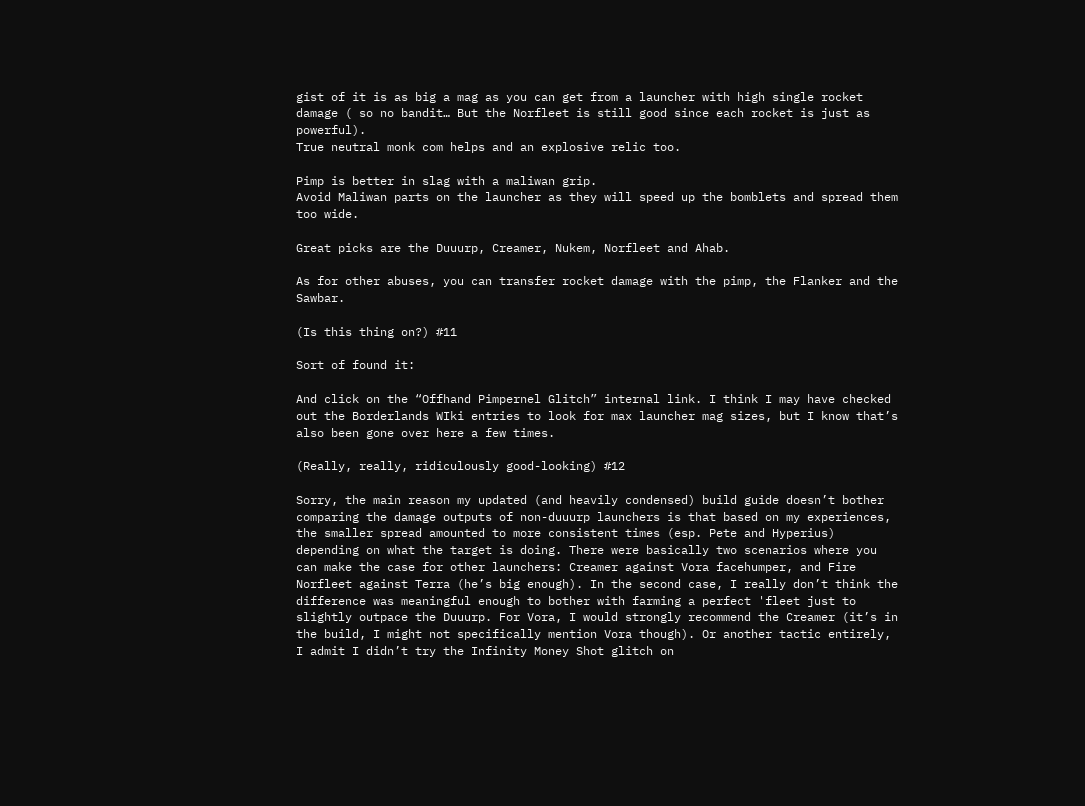gist of it is as big a mag as you can get from a launcher with high single rocket damage ( so no bandit… But the Norfleet is still good since each rocket is just as powerful).
True neutral monk com helps and an explosive relic too.

Pimp is better in slag with a maliwan grip.
Avoid Maliwan parts on the launcher as they will speed up the bomblets and spread them too wide.

Great picks are the Duuurp, Creamer, Nukem, Norfleet and Ahab.

As for other abuses, you can transfer rocket damage with the pimp, the Flanker and the Sawbar.

(Is this thing on?) #11

Sort of found it:

And click on the “Offhand Pimpernel Glitch” internal link. I think I may have checked out the Borderlands WIki entries to look for max launcher mag sizes, but I know that’s also been gone over here a few times.

(Really, really, ridiculously good-looking) #12

Sorry, the main reason my updated (and heavily condensed) build guide doesn’t bother comparing the damage outputs of non-duuurp launchers is that based on my experiences, the smaller spread amounted to more consistent times (esp. Pete and Hyperius) depending on what the target is doing. There were basically two scenarios where you can make the case for other launchers: Creamer against Vora facehumper, and Fire Norfleet against Terra (he’s big enough). In the second case, I really don’t think the difference was meaningful enough to bother with farming a perfect 'fleet just to slightly outpace the Duuurp. For Vora, I would strongly recommend the Creamer (it’s in the build, I might not specifically mention Vora though). Or another tactic entirely, I admit I didn’t try the Infinity Money Shot glitch on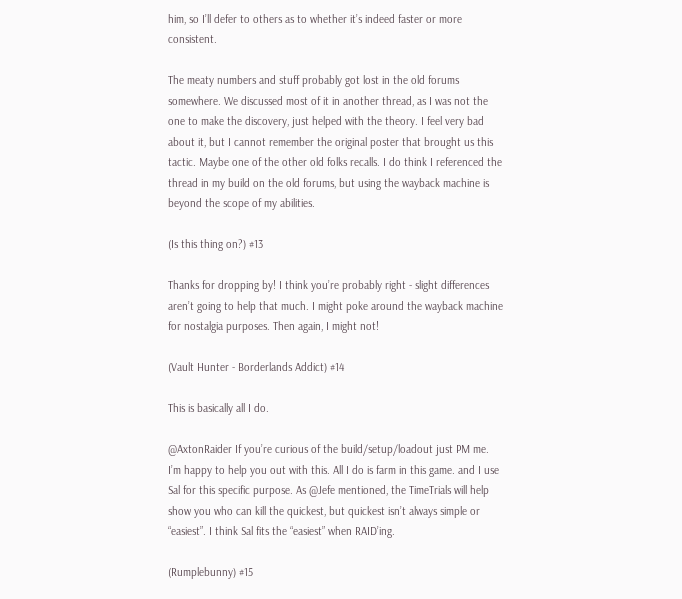him, so I’ll defer to others as to whether it’s indeed faster or more consistent.

The meaty numbers and stuff probably got lost in the old forums somewhere. We discussed most of it in another thread, as I was not the one to make the discovery, just helped with the theory. I feel very bad about it, but I cannot remember the original poster that brought us this tactic. Maybe one of the other old folks recalls. I do think I referenced the thread in my build on the old forums, but using the wayback machine is beyond the scope of my abilities.

(Is this thing on?) #13

Thanks for dropping by! I think you’re probably right - slight differences aren’t going to help that much. I might poke around the wayback machine for nostalgia purposes. Then again, I might not!

(Vault Hunter - Borderlands Addict) #14

This is basically all I do.

@AxtonRaider If you’re curious of the build/setup/loadout just PM me. I’m happy to help you out with this. All I do is farm in this game. and I use Sal for this specific purpose. As @Jefe mentioned, the TimeTrials will help show you who can kill the quickest, but quickest isn’t always simple or “easiest”. I think Sal fits the “easiest” when RAID’ing.

(Rumplebunny) #15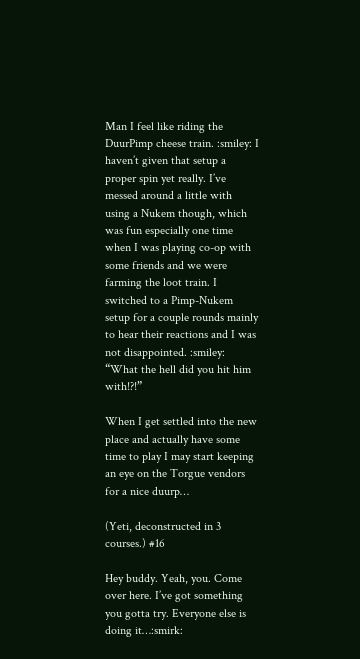Man I feel like riding the DuurPimp cheese train. :smiley: I haven’t given that setup a proper spin yet really. I’ve messed around a little with using a Nukem though, which was fun especially one time when I was playing co-op with some friends and we were farming the loot train. I switched to a Pimp-Nukem setup for a couple rounds mainly to hear their reactions and I was not disappointed. :smiley: “What the hell did you hit him with!?!”

When I get settled into the new place and actually have some time to play I may start keeping an eye on the Torgue vendors for a nice duurp…

(Yeti, deconstructed in 3 courses.) #16

Hey buddy. Yeah, you. Come over here. I’ve got something you gotta try. Everyone else is doing it…:smirk: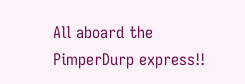All aboard the PimperDurp express!!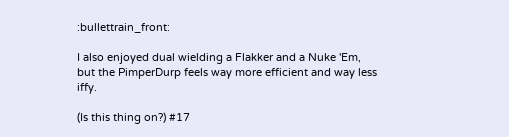:bullettrain_front:

I also enjoyed dual wielding a Flakker and a Nuke 'Em, but the PimperDurp feels way more efficient and way less iffy.

(Is this thing on?) #17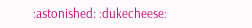:astonished: :dukecheese: